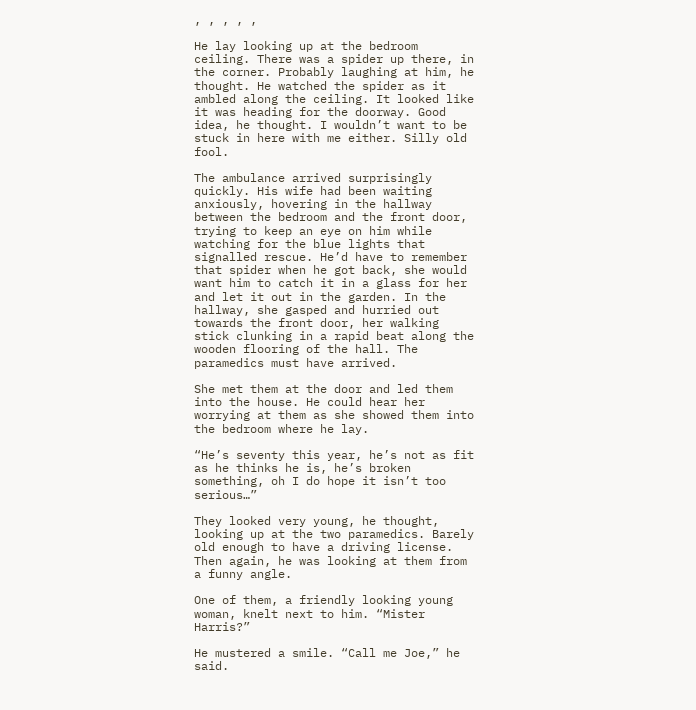, , , , ,

He lay looking up at the bedroom ceiling. There was a spider up there, in the corner. Probably laughing at him, he thought. He watched the spider as it ambled along the ceiling. It looked like it was heading for the doorway. Good idea, he thought. I wouldn’t want to be stuck in here with me either. Silly old fool.

The ambulance arrived surprisingly quickly. His wife had been waiting anxiously, hovering in the hallway between the bedroom and the front door, trying to keep an eye on him while watching for the blue lights that signalled rescue. He’d have to remember that spider when he got back, she would want him to catch it in a glass for her and let it out in the garden. In the hallway, she gasped and hurried out towards the front door, her walking stick clunking in a rapid beat along the wooden flooring of the hall. The paramedics must have arrived.

She met them at the door and led them into the house. He could hear her worrying at them as she showed them into the bedroom where he lay.

“He’s seventy this year, he’s not as fit as he thinks he is, he’s broken something, oh I do hope it isn’t too serious…”

They looked very young, he thought, looking up at the two paramedics. Barely old enough to have a driving license.  Then again, he was looking at them from a funny angle.

One of them, a friendly looking young woman, knelt next to him. “Mister Harris?”

He mustered a smile. “Call me Joe,” he said.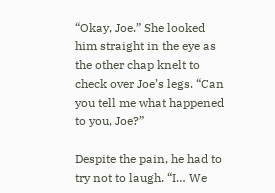“Okay, Joe.” She looked him straight in the eye as the other chap knelt to check over Joe’s legs. “Can you tell me what happened to you, Joe?”

Despite the pain, he had to try not to laugh. “I… We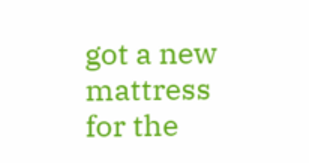got a new mattress for the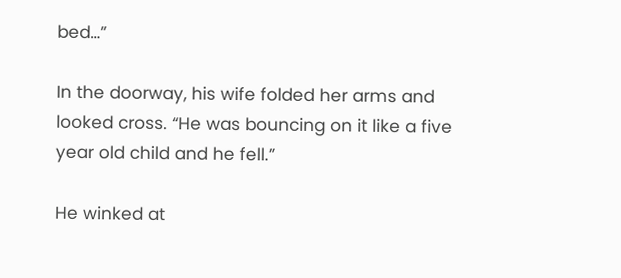bed…”

In the doorway, his wife folded her arms and looked cross. “He was bouncing on it like a five year old child and he fell.”

He winked at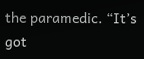the paramedic. “It’s got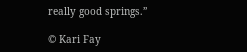really good springs.”

© Kari Fay